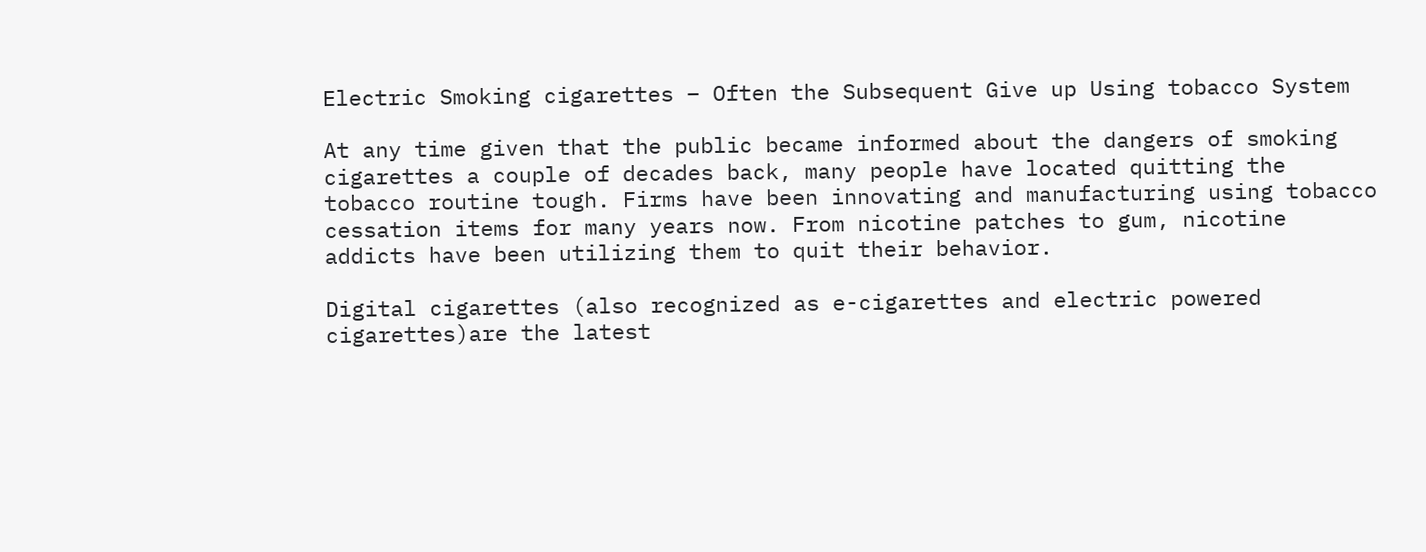Electric Smoking cigarettes – Often the Subsequent Give up Using tobacco System

At any time given that the public became informed about the dangers of smoking cigarettes a couple of decades back, many people have located quitting the tobacco routine tough. Firms have been innovating and manufacturing using tobacco cessation items for many years now. From nicotine patches to gum, nicotine addicts have been utilizing them to quit their behavior.

Digital cigarettes (also recognized as e-cigarettes and electric powered cigarettes)are the latest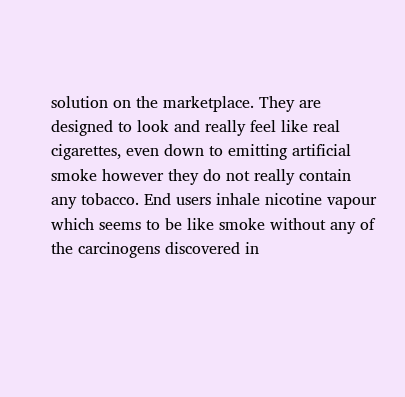solution on the marketplace. They are designed to look and really feel like real cigarettes, even down to emitting artificial smoke however they do not really contain any tobacco. End users inhale nicotine vapour which seems to be like smoke without any of the carcinogens discovered in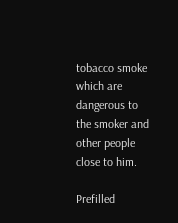tobacco smoke which are dangerous to the smoker and other people close to him.

Prefilled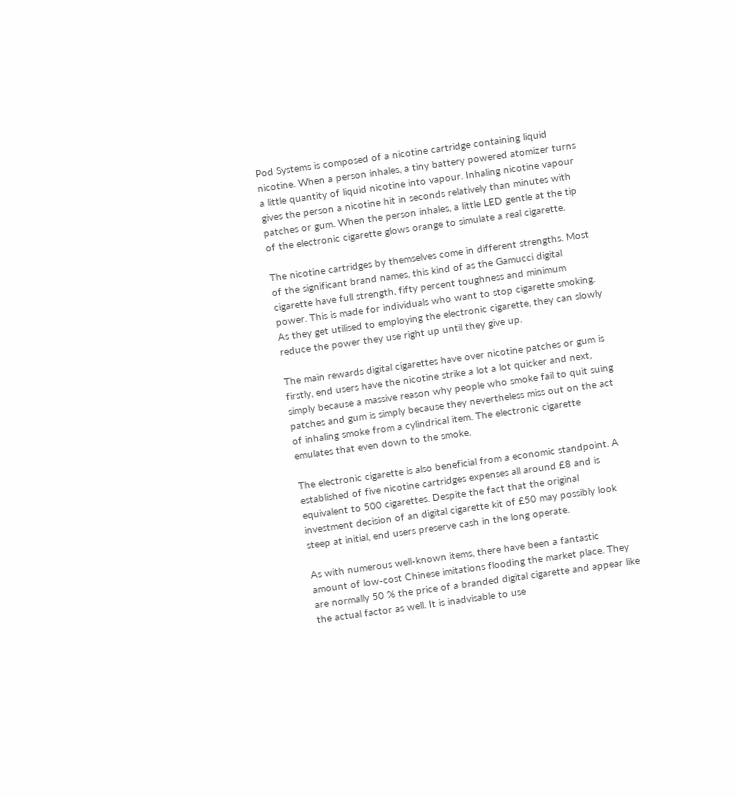Pod Systems is composed of a nicotine cartridge containing liquid nicotine. When a person inhales, a tiny battery powered atomizer turns a little quantity of liquid nicotine into vapour. Inhaling nicotine vapour gives the person a nicotine hit in seconds relatively than minutes with patches or gum. When the person inhales, a little LED gentle at the tip of the electronic cigarette glows orange to simulate a real cigarette.

The nicotine cartridges by themselves come in different strengths. Most of the significant brand names, this kind of as the Gamucci digital cigarette have full strength, fifty percent toughness and minimum power. This is made for individuals who want to stop cigarette smoking. As they get utilised to employing the electronic cigarette, they can slowly reduce the power they use right up until they give up.

The main rewards digital cigarettes have over nicotine patches or gum is firstly, end users have the nicotine strike a lot a lot quicker and next, simply because a massive reason why people who smoke fail to quit suing patches and gum is simply because they nevertheless miss out on the act of inhaling smoke from a cylindrical item. The electronic cigarette emulates that even down to the smoke.

The electronic cigarette is also beneficial from a economic standpoint. A established of five nicotine cartridges expenses all around £8 and is equivalent to 500 cigarettes. Despite the fact that the original investment decision of an digital cigarette kit of £50 may possibly look steep at initial, end users preserve cash in the long operate.

As with numerous well-known items, there have been a fantastic amount of low-cost Chinese imitations flooding the market place. They are normally 50 % the price of a branded digital cigarette and appear like the actual factor as well. It is inadvisable to use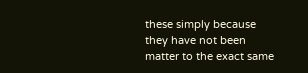these simply because they have not been matter to the exact same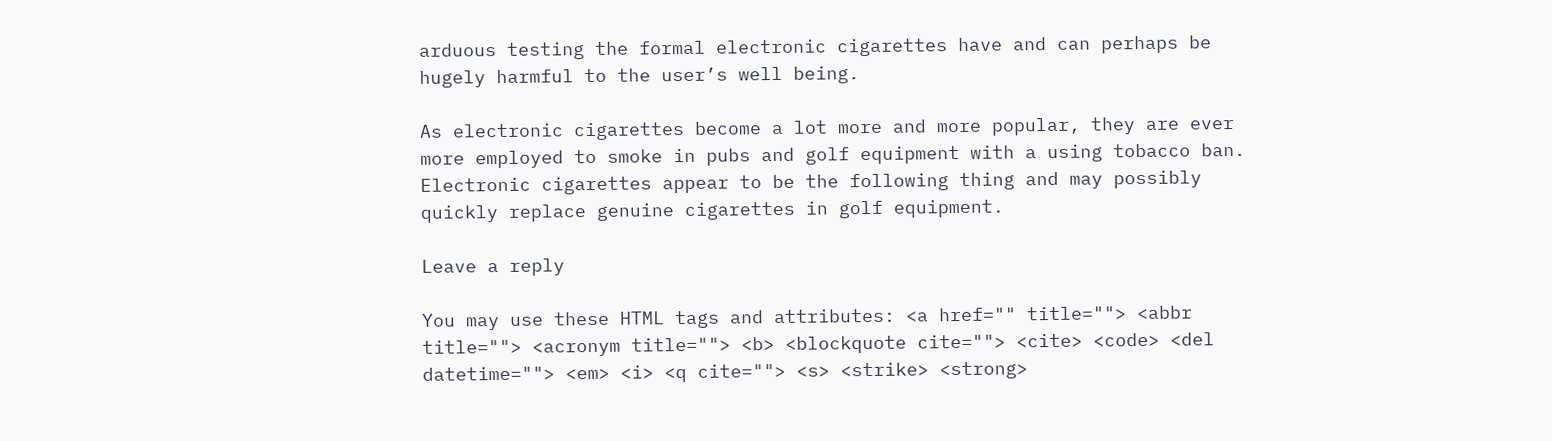arduous testing the formal electronic cigarettes have and can perhaps be hugely harmful to the user’s well being.

As electronic cigarettes become a lot more and more popular, they are ever more employed to smoke in pubs and golf equipment with a using tobacco ban. Electronic cigarettes appear to be the following thing and may possibly quickly replace genuine cigarettes in golf equipment.

Leave a reply

You may use these HTML tags and attributes: <a href="" title=""> <abbr title=""> <acronym title=""> <b> <blockquote cite=""> <cite> <code> <del datetime=""> <em> <i> <q cite=""> <s> <strike> <strong>